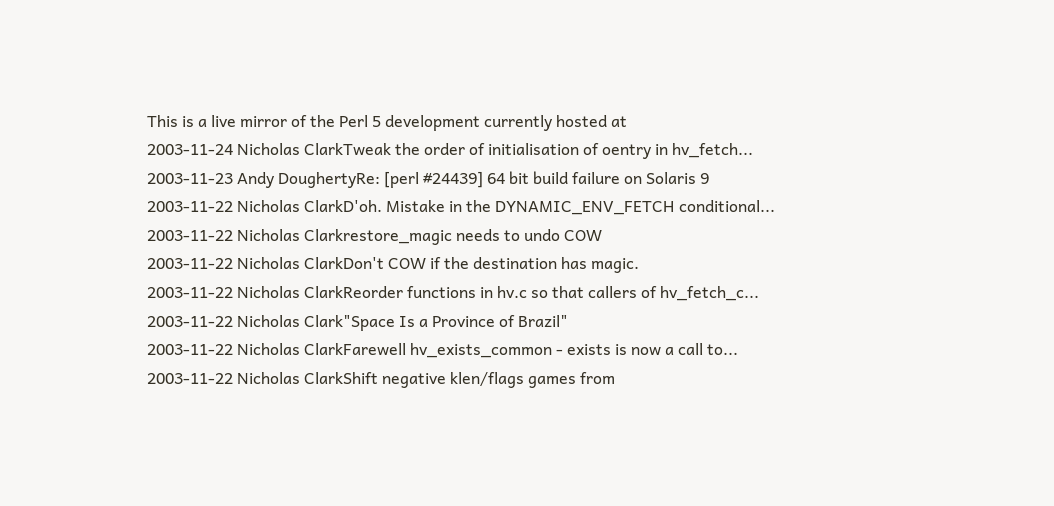This is a live mirror of the Perl 5 development currently hosted at
2003-11-24 Nicholas ClarkTweak the order of initialisation of oentry in hv_fetch...
2003-11-23 Andy DoughertyRe: [perl #24439] 64 bit build failure on Solaris 9
2003-11-22 Nicholas ClarkD'oh. Mistake in the DYNAMIC_ENV_FETCH conditional...
2003-11-22 Nicholas Clarkrestore_magic needs to undo COW
2003-11-22 Nicholas ClarkDon't COW if the destination has magic.
2003-11-22 Nicholas ClarkReorder functions in hv.c so that callers of hv_fetch_c...
2003-11-22 Nicholas Clark"Space Is a Province of Brazil"
2003-11-22 Nicholas ClarkFarewell hv_exists_common - exists is now a call to...
2003-11-22 Nicholas ClarkShift negative klen/flags games from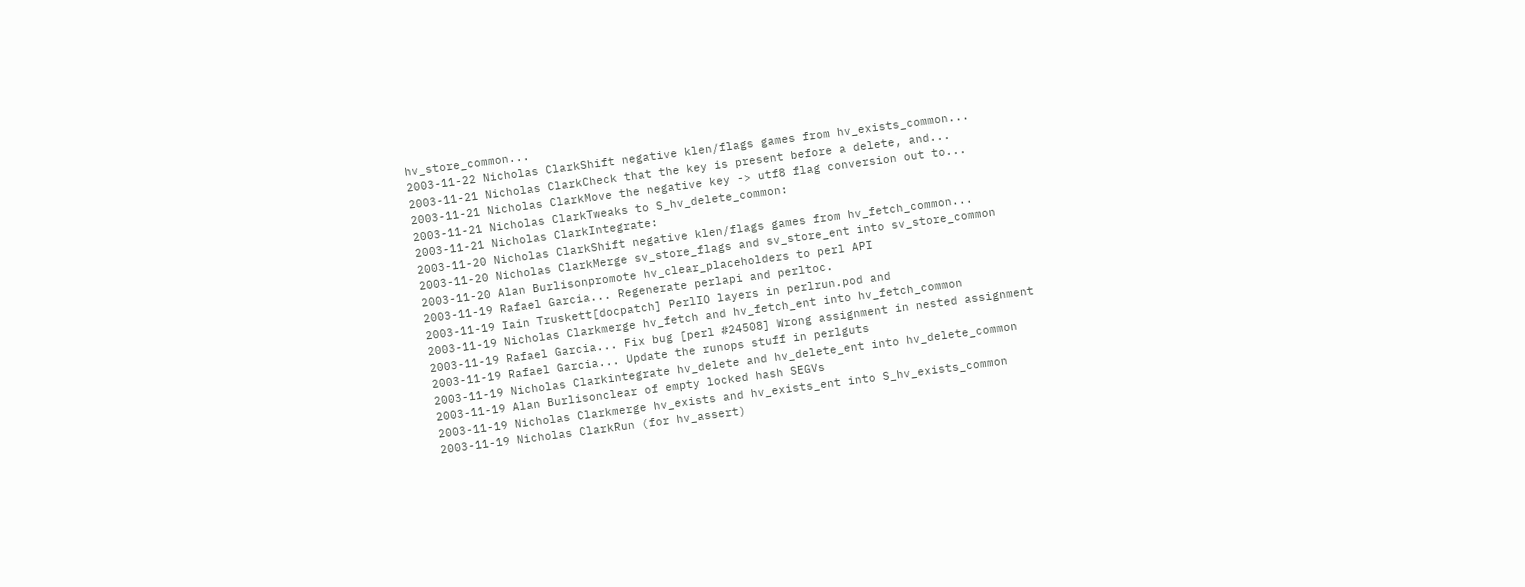hv_store_common...
2003-11-22 Nicholas ClarkShift negative klen/flags games from hv_exists_common...
2003-11-21 Nicholas ClarkCheck that the key is present before a delete, and...
2003-11-21 Nicholas ClarkMove the negative key -> utf8 flag conversion out to...
2003-11-21 Nicholas ClarkTweaks to S_hv_delete_common:
2003-11-21 Nicholas ClarkIntegrate:
2003-11-20 Nicholas ClarkShift negative klen/flags games from hv_fetch_common...
2003-11-20 Nicholas ClarkMerge sv_store_flags and sv_store_ent into sv_store_common
2003-11-20 Alan Burlisonpromote hv_clear_placeholders to perl API
2003-11-19 Rafael Garcia... Regenerate perlapi and perltoc.
2003-11-19 Iain Truskett[docpatch] PerlIO layers in perlrun.pod and
2003-11-19 Nicholas Clarkmerge hv_fetch and hv_fetch_ent into hv_fetch_common
2003-11-19 Rafael Garcia... Fix bug [perl #24508] Wrong assignment in nested assignment
2003-11-19 Rafael Garcia... Update the runops stuff in perlguts
2003-11-19 Nicholas Clarkintegrate hv_delete and hv_delete_ent into hv_delete_common
2003-11-19 Alan Burlisonclear of empty locked hash SEGVs
2003-11-19 Nicholas Clarkmerge hv_exists and hv_exists_ent into S_hv_exists_common
2003-11-19 Nicholas ClarkRun (for hv_assert)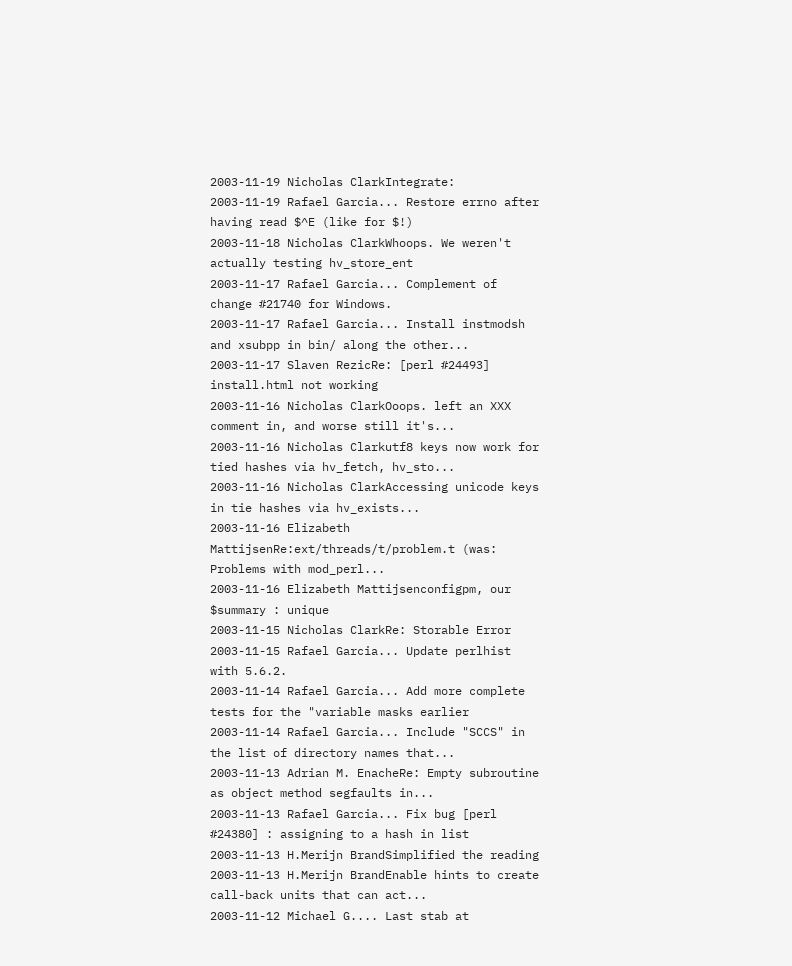2003-11-19 Nicholas ClarkIntegrate:
2003-11-19 Rafael Garcia... Restore errno after having read $^E (like for $!)
2003-11-18 Nicholas ClarkWhoops. We weren't actually testing hv_store_ent
2003-11-17 Rafael Garcia... Complement of change #21740 for Windows.
2003-11-17 Rafael Garcia... Install instmodsh and xsubpp in bin/ along the other...
2003-11-17 Slaven RezicRe: [perl #24493] install.html not working
2003-11-16 Nicholas ClarkOoops. left an XXX comment in, and worse still it's...
2003-11-16 Nicholas Clarkutf8 keys now work for tied hashes via hv_fetch, hv_sto...
2003-11-16 Nicholas ClarkAccessing unicode keys in tie hashes via hv_exists...
2003-11-16 Elizabeth MattijsenRe:ext/threads/t/problem.t (was: Problems with mod_perl...
2003-11-16 Elizabeth Mattijsenconfigpm, our $summary : unique
2003-11-15 Nicholas ClarkRe: Storable Error
2003-11-15 Rafael Garcia... Update perlhist with 5.6.2.
2003-11-14 Rafael Garcia... Add more complete tests for the "variable masks earlier
2003-11-14 Rafael Garcia... Include "SCCS" in the list of directory names that...
2003-11-13 Adrian M. EnacheRe: Empty subroutine as object method segfaults in...
2003-11-13 Rafael Garcia... Fix bug [perl #24380] : assigning to a hash in list
2003-11-13 H.Merijn BrandSimplified the reading
2003-11-13 H.Merijn BrandEnable hints to create call-back units that can act...
2003-11-12 Michael G.... Last stab at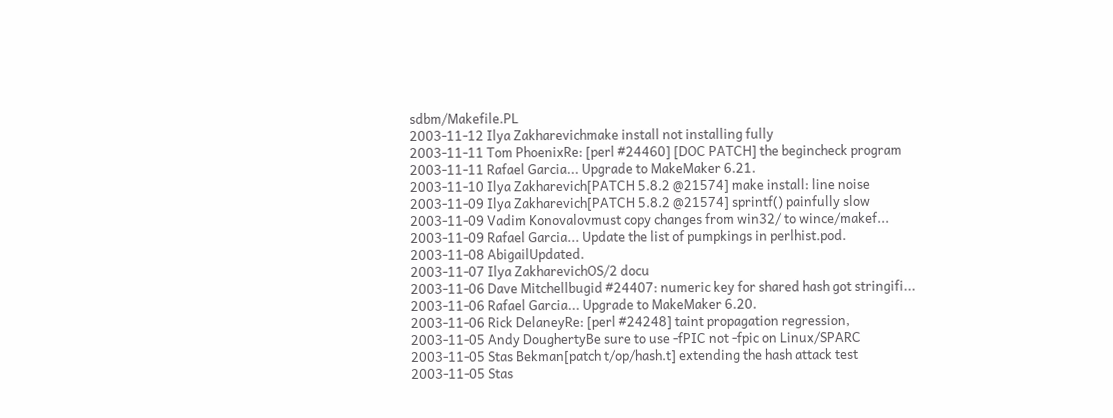sdbm/Makefile.PL
2003-11-12 Ilya Zakharevichmake install not installing fully
2003-11-11 Tom PhoenixRe: [perl #24460] [DOC PATCH] the begincheck program
2003-11-11 Rafael Garcia... Upgrade to MakeMaker 6.21.
2003-11-10 Ilya Zakharevich[PATCH 5.8.2 @21574] make install: line noise
2003-11-09 Ilya Zakharevich[PATCH 5.8.2 @21574] sprintf() painfully slow
2003-11-09 Vadim Konovalovmust copy changes from win32/ to wince/makef...
2003-11-09 Rafael Garcia... Update the list of pumpkings in perlhist.pod.
2003-11-08 AbigailUpdated.
2003-11-07 Ilya ZakharevichOS/2 docu
2003-11-06 Dave Mitchellbugid #24407: numeric key for shared hash got stringifi...
2003-11-06 Rafael Garcia... Upgrade to MakeMaker 6.20.
2003-11-06 Rick DelaneyRe: [perl #24248] taint propagation regression,
2003-11-05 Andy DoughertyBe sure to use -fPIC not -fpic on Linux/SPARC
2003-11-05 Stas Bekman[patch t/op/hash.t] extending the hash attack test
2003-11-05 Stas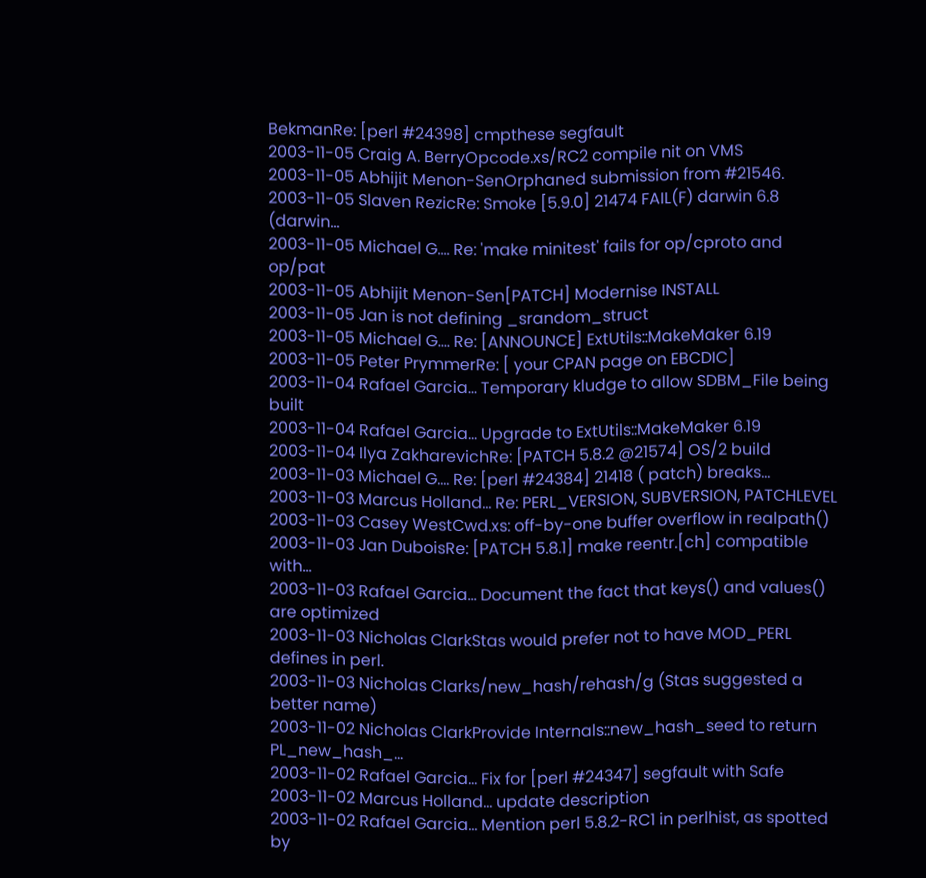BekmanRe: [perl #24398] cmpthese segfault
2003-11-05 Craig A. BerryOpcode.xs/RC2 compile nit on VMS
2003-11-05 Abhijit Menon-SenOrphaned submission from #21546.
2003-11-05 Slaven RezicRe: Smoke [5.9.0] 21474 FAIL(F) darwin 6.8 (darwin...
2003-11-05 Michael G.... Re: 'make minitest' fails for op/cproto and op/pat
2003-11-05 Abhijit Menon-Sen[PATCH] Modernise INSTALL
2003-11-05 Jan is not defining _srandom_struct
2003-11-05 Michael G.... Re: [ANNOUNCE] ExtUtils::MakeMaker 6.19
2003-11-05 Peter PrymmerRe: [ your CPAN page on EBCDIC]
2003-11-04 Rafael Garcia... Temporary kludge to allow SDBM_File being built
2003-11-04 Rafael Garcia... Upgrade to ExtUtils::MakeMaker 6.19
2003-11-04 Ilya ZakharevichRe: [PATCH 5.8.2 @21574] OS/2 build
2003-11-03 Michael G.... Re: [perl #24384] 21418 ( patch) breaks...
2003-11-03 Marcus Holland... Re: PERL_VERSION, SUBVERSION, PATCHLEVEL
2003-11-03 Casey WestCwd.xs: off-by-one buffer overflow in realpath()
2003-11-03 Jan DuboisRe: [PATCH 5.8.1] make reentr.[ch] compatible with...
2003-11-03 Rafael Garcia... Document the fact that keys() and values() are optimized
2003-11-03 Nicholas ClarkStas would prefer not to have MOD_PERL defines in perl.
2003-11-03 Nicholas Clarks/new_hash/rehash/g (Stas suggested a better name)
2003-11-02 Nicholas ClarkProvide Internals::new_hash_seed to return PL_new_hash_...
2003-11-02 Rafael Garcia... Fix for [perl #24347] segfault with Safe
2003-11-02 Marcus Holland... update description
2003-11-02 Rafael Garcia... Mention perl 5.8.2-RC1 in perlhist, as spotted by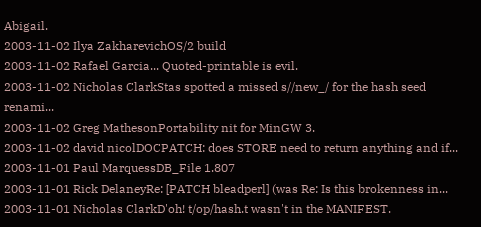Abigail.
2003-11-02 Ilya ZakharevichOS/2 build
2003-11-02 Rafael Garcia... Quoted-printable is evil.
2003-11-02 Nicholas ClarkStas spotted a missed s//new_/ for the hash seed renami...
2003-11-02 Greg MathesonPortability nit for MinGW 3.
2003-11-02 david nicolDOCPATCH: does STORE need to return anything and if...
2003-11-01 Paul MarquessDB_File 1.807
2003-11-01 Rick DelaneyRe: [PATCH bleadperl] (was Re: Is this brokenness in...
2003-11-01 Nicholas ClarkD'oh! t/op/hash.t wasn't in the MANIFEST.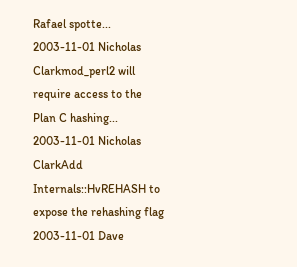Rafael spotte...
2003-11-01 Nicholas Clarkmod_perl2 will require access to the Plan C hashing...
2003-11-01 Nicholas ClarkAdd Internals::HvREHASH to expose the rehashing flag
2003-11-01 Dave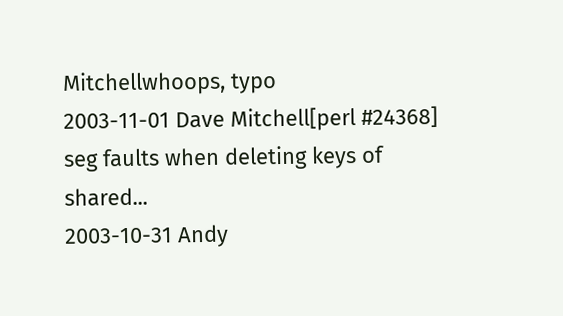Mitchellwhoops, typo
2003-11-01 Dave Mitchell[perl #24368] seg faults when deleting keys of shared...
2003-10-31 Andy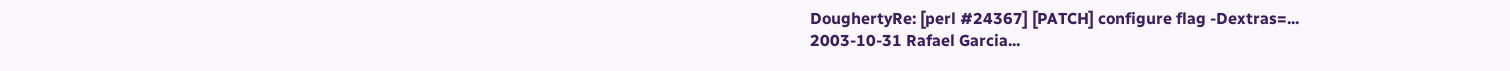DoughertyRe: [perl #24367] [PATCH] configure flag -Dextras=...
2003-10-31 Rafael Garcia...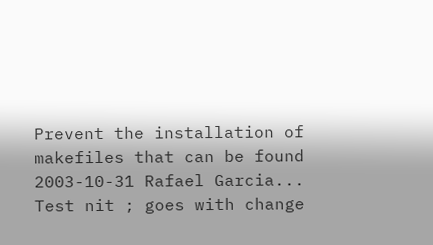Prevent the installation of makefiles that can be found
2003-10-31 Rafael Garcia... Test nit ; goes with change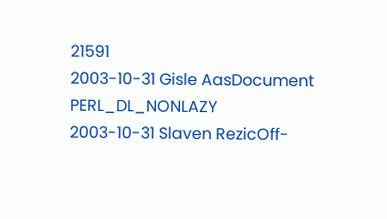21591
2003-10-31 Gisle AasDocument PERL_DL_NONLAZY
2003-10-31 Slaven RezicOff-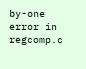by-one error in regcomp.c